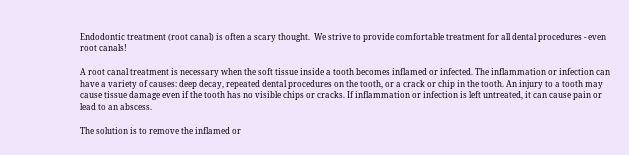Endodontic treatment (root canal) is often a scary thought.  We strive to provide comfortable treatment for all dental procedures - even root canals!

A root canal treatment is necessary when the soft tissue inside a tooth becomes inflamed or infected. The inflammation or infection can have a variety of causes: deep decay, repeated dental procedures on the tooth, or a crack or chip in the tooth. An injury to a tooth may cause tissue damage even if the tooth has no visible chips or cracks. If inflammation or infection is left untreated, it can cause pain or lead to an abscess.

The solution is to remove the inflamed or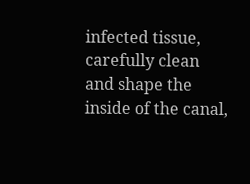infected tissue, carefully clean and shape the inside of the canal,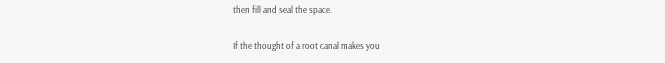then fill and seal the space.

If the thought of a root canal makes you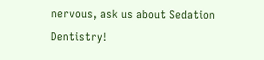nervous, ask us about Sedation Dentistry!